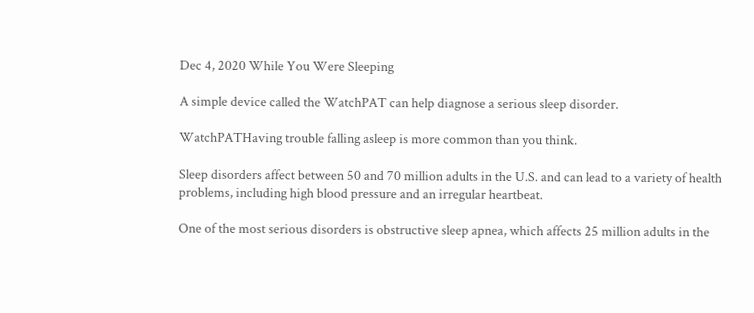Dec 4, 2020 While You Were Sleeping

A simple device called the WatchPAT can help diagnose a serious sleep disorder.

WatchPATHaving trouble falling asleep is more common than you think.

Sleep disorders affect between 50 and 70 million adults in the U.S. and can lead to a variety of health problems, including high blood pressure and an irregular heartbeat.

One of the most serious disorders is obstructive sleep apnea, which affects 25 million adults in the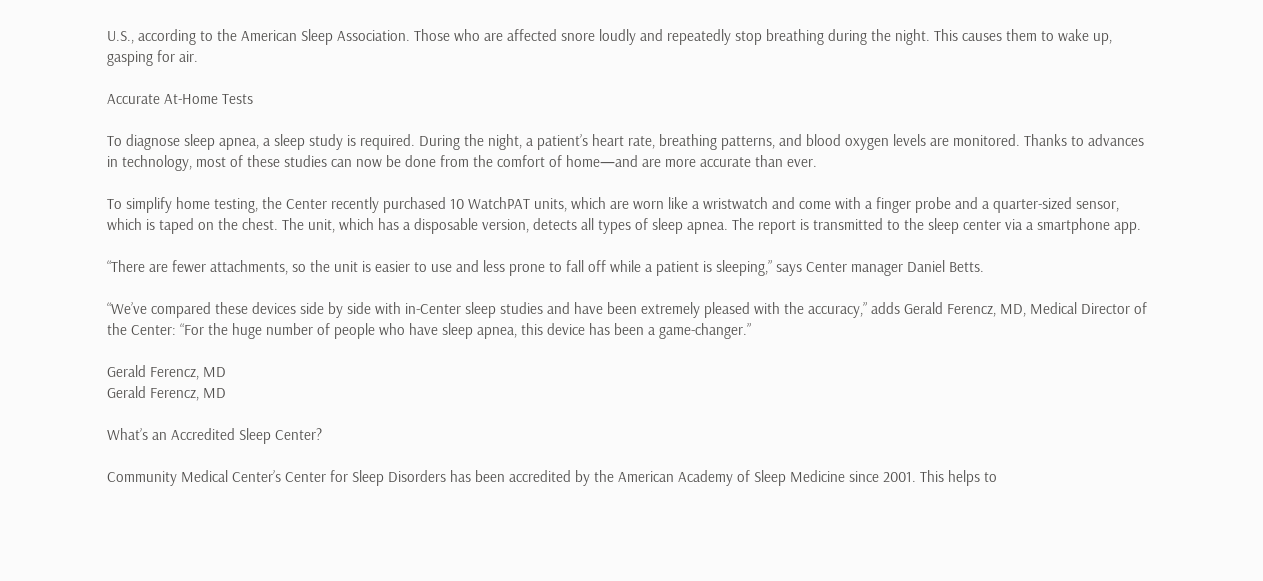U.S., according to the American Sleep Association. Those who are affected snore loudly and repeatedly stop breathing during the night. This causes them to wake up, gasping for air.

Accurate At-Home Tests

To diagnose sleep apnea, a sleep study is required. During the night, a patient’s heart rate, breathing patterns, and blood oxygen levels are monitored. Thanks to advances in technology, most of these studies can now be done from the comfort of home—and are more accurate than ever.

To simplify home testing, the Center recently purchased 10 WatchPAT units, which are worn like a wristwatch and come with a finger probe and a quarter-sized sensor, which is taped on the chest. The unit, which has a disposable version, detects all types of sleep apnea. The report is transmitted to the sleep center via a smartphone app.

“There are fewer attachments, so the unit is easier to use and less prone to fall off while a patient is sleeping,” says Center manager Daniel Betts.

“We’ve compared these devices side by side with in-Center sleep studies and have been extremely pleased with the accuracy,” adds Gerald Ferencz, MD, Medical Director of the Center: “For the huge number of people who have sleep apnea, this device has been a game-changer.”

Gerald Ferencz, MD
Gerald Ferencz, MD

What’s an Accredited Sleep Center?

Community Medical Center’s Center for Sleep Disorders has been accredited by the American Academy of Sleep Medicine since 2001. This helps to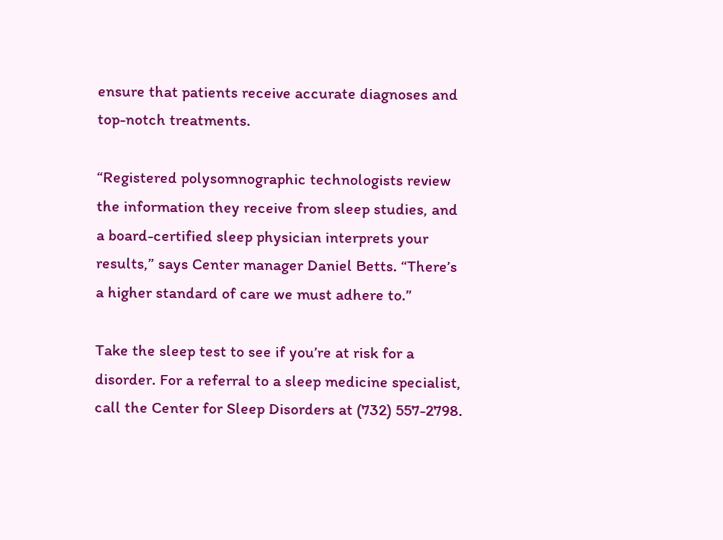ensure that patients receive accurate diagnoses and top-notch treatments.

“Registered polysomnographic technologists review the information they receive from sleep studies, and a board-certified sleep physician interprets your results,” says Center manager Daniel Betts. “There’s a higher standard of care we must adhere to.”

Take the sleep test to see if you’re at risk for a disorder. For a referral to a sleep medicine specialist, call the Center for Sleep Disorders at (732) 557-2798.